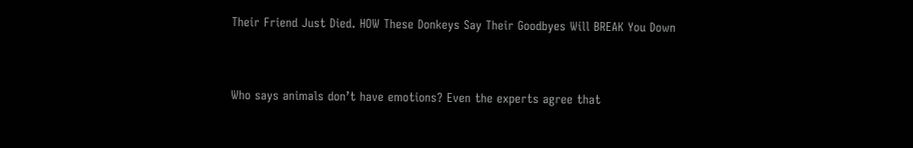Their Friend Just Died. HOW These Donkeys Say Their Goodbyes Will BREAK You Down


Who says animals don’t have emotions? Even the experts agree that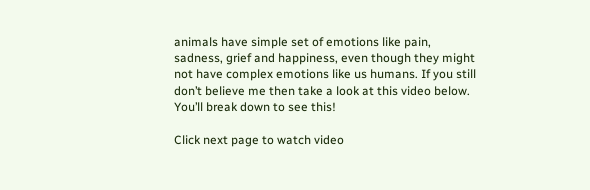animals have simple set of emotions like pain, sadness, grief and happiness, even though they might not have complex emotions like us humans. If you still don’t believe me then take a look at this video below. You’ll break down to see this!

Click next page to watch video